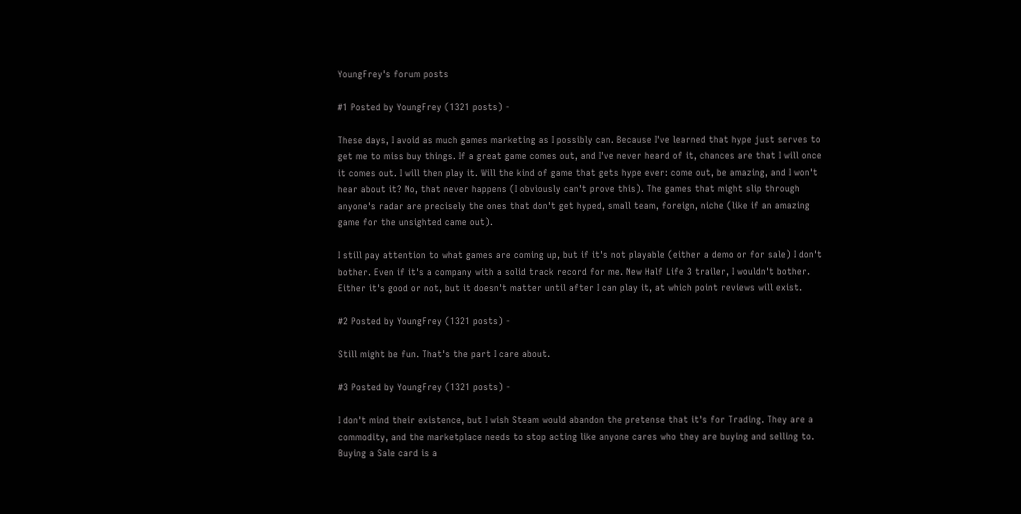YoungFrey's forum posts

#1 Posted by YoungFrey (1321 posts) -

These days, I avoid as much games marketing as I possibly can. Because I've learned that hype just serves to get me to miss buy things. If a great game comes out, and I've never heard of it, chances are that I will once it comes out. I will then play it. Will the kind of game that gets hype ever: come out, be amazing, and I won't hear about it? No, that never happens (I obviously can't prove this). The games that might slip through anyone's radar are precisely the ones that don't get hyped, small team, foreign, niche (like if an amazing game for the unsighted came out).

I still pay attention to what games are coming up, but if it's not playable (either a demo or for sale) I don't bother. Even if it's a company with a solid track record for me. New Half Life 3 trailer, I wouldn't bother. Either it's good or not, but it doesn't matter until after I can play it, at which point reviews will exist.

#2 Posted by YoungFrey (1321 posts) -

Still might be fun. That's the part I care about.

#3 Posted by YoungFrey (1321 posts) -

I don't mind their existence, but I wish Steam would abandon the pretense that it's for Trading. They are a commodity, and the marketplace needs to stop acting like anyone cares who they are buying and selling to. Buying a Sale card is a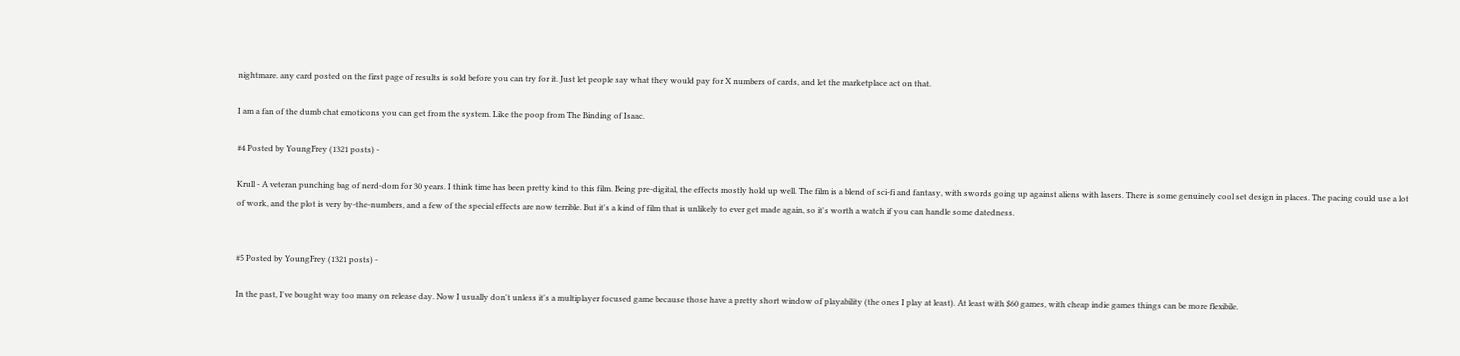nightmare. any card posted on the first page of results is sold before you can try for it. Just let people say what they would pay for X numbers of cards, and let the marketplace act on that.

I am a fan of the dumb chat emoticons you can get from the system. Like the poop from The Binding of Isaac.

#4 Posted by YoungFrey (1321 posts) -

Krull - A veteran punching bag of nerd-dom for 30 years. I think time has been pretty kind to this film. Being pre-digital, the effects mostly hold up well. The film is a blend of sci-fi and fantasy, with swords going up against aliens with lasers. There is some genuinely cool set design in places. The pacing could use a lot of work, and the plot is very by-the-numbers, and a few of the special effects are now terrible. But it's a kind of film that is unlikely to ever get made again, so it's worth a watch if you can handle some datedness.


#5 Posted by YoungFrey (1321 posts) -

In the past, I've bought way too many on release day. Now I usually don't unless it's a multiplayer focused game because those have a pretty short window of playability (the ones I play at least). At least with $60 games, with cheap indie games things can be more flexibile.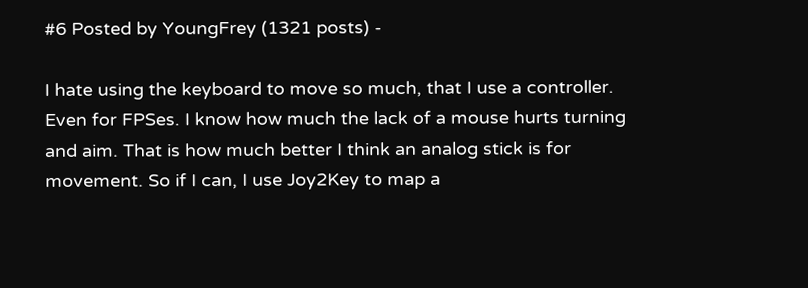#6 Posted by YoungFrey (1321 posts) -

I hate using the keyboard to move so much, that I use a controller. Even for FPSes. I know how much the lack of a mouse hurts turning and aim. That is how much better I think an analog stick is for movement. So if I can, I use Joy2Key to map a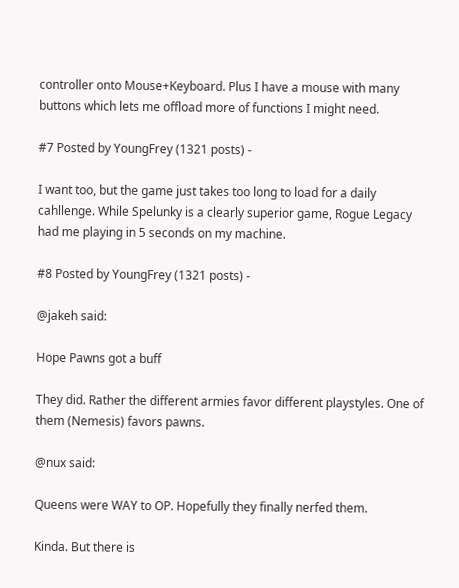controller onto Mouse+Keyboard. Plus I have a mouse with many buttons which lets me offload more of functions I might need.

#7 Posted by YoungFrey (1321 posts) -

I want too, but the game just takes too long to load for a daily cahllenge. While Spelunky is a clearly superior game, Rogue Legacy had me playing in 5 seconds on my machine.

#8 Posted by YoungFrey (1321 posts) -

@jakeh said:

Hope Pawns got a buff

They did. Rather the different armies favor different playstyles. One of them (Nemesis) favors pawns.

@nux said:

Queens were WAY to OP. Hopefully they finally nerfed them.

Kinda. But there is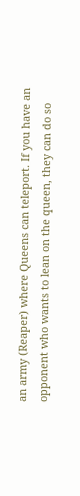an army (Reaper) where Queens can teleport. If you have an opponent who wants to lean on the queen, they can do so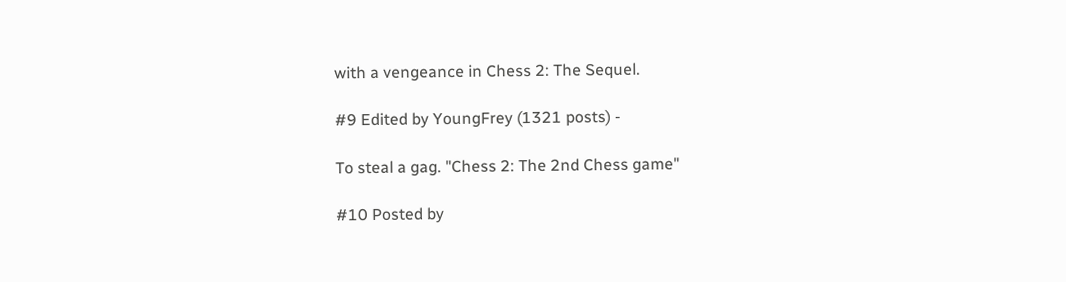with a vengeance in Chess 2: The Sequel.

#9 Edited by YoungFrey (1321 posts) -

To steal a gag. "Chess 2: The 2nd Chess game"

#10 Posted by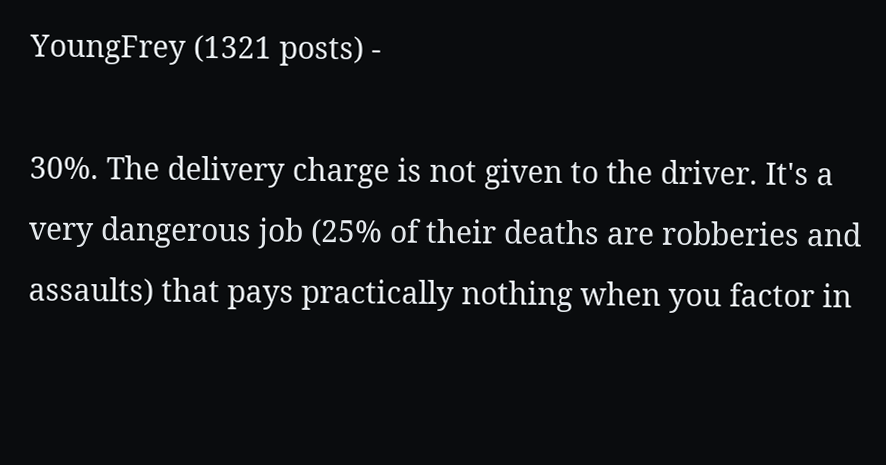YoungFrey (1321 posts) -

30%. The delivery charge is not given to the driver. It's a very dangerous job (25% of their deaths are robberies and assaults) that pays practically nothing when you factor in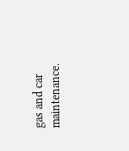gas and car maintenance.